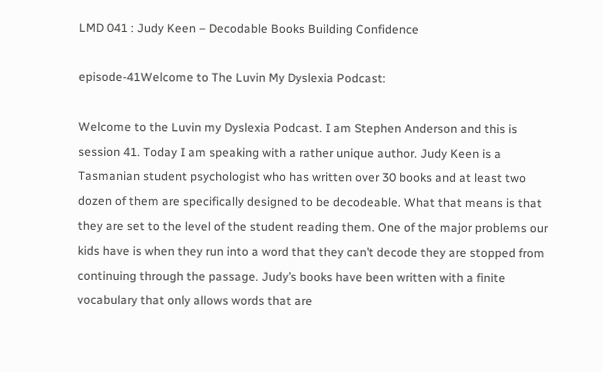LMD 041 : Judy Keen – Decodable Books Building Confidence

episode-41Welcome to The Luvin My Dyslexia Podcast:

Welcome to the Luvin my Dyslexia Podcast. I am Stephen Anderson and this is session 41. Today I am speaking with a rather unique author. Judy Keen is a Tasmanian student psychologist who has written over 30 books and at least two dozen of them are specifically designed to be decodeable. What that means is that they are set to the level of the student reading them. One of the major problems our kids have is when they run into a word that they can’t decode they are stopped from continuing through the passage. Judy’s books have been written with a finite vocabulary that only allows words that are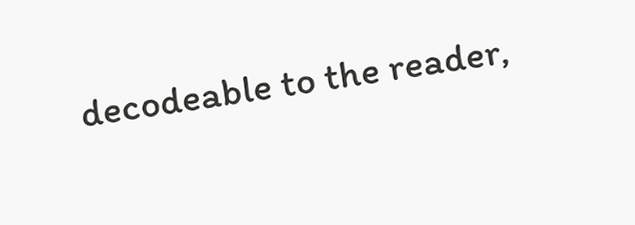decodeable to the reader,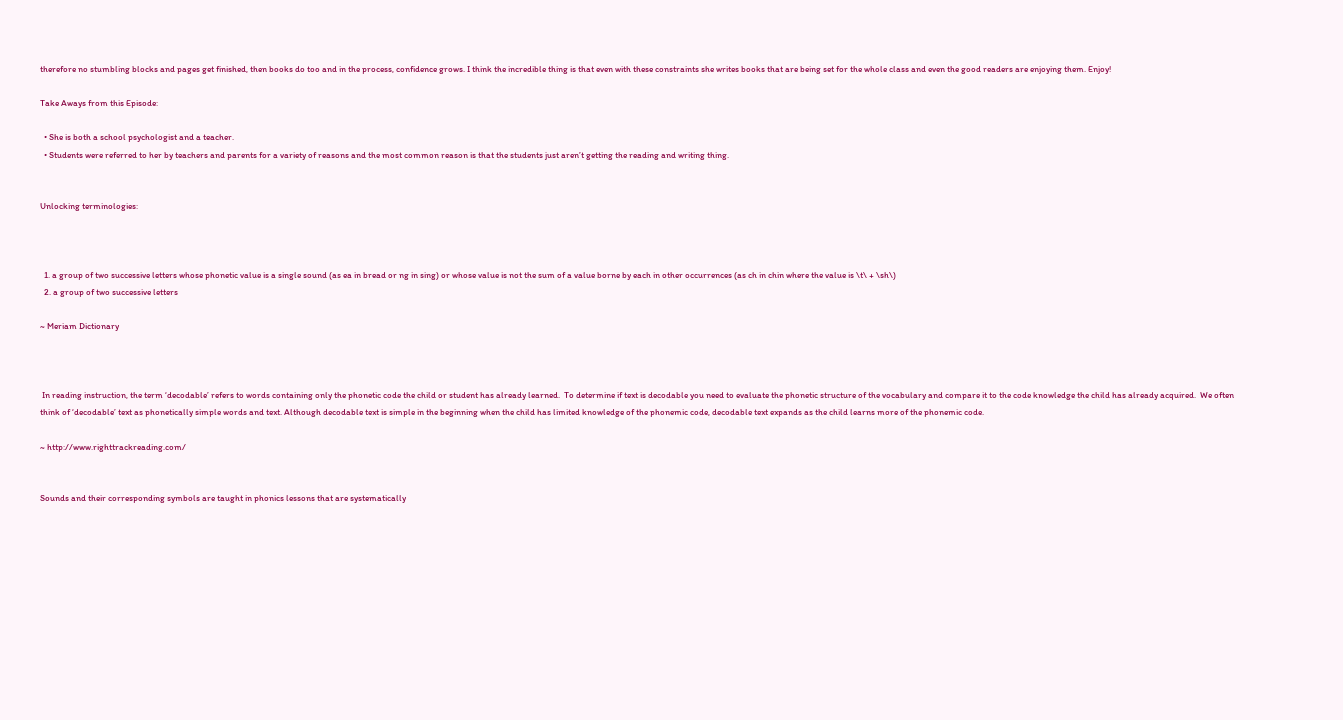therefore no stumbling blocks and pages get finished, then books do too and in the process, confidence grows. I think the incredible thing is that even with these constraints she writes books that are being set for the whole class and even the good readers are enjoying them. Enjoy!

Take Aways from this Episode:

  • She is both a school psychologist and a teacher.
  • Students were referred to her by teachers and parents for a variety of reasons and the most common reason is that the students just aren’t getting the reading and writing thing.


Unlocking terminologies:



  1. a group of two successive letters whose phonetic value is a single sound (as ea in bread or ng in sing) or whose value is not the sum of a value borne by each in other occurrences (as ch in chin where the value is \t\ + \sh\)
  2. a group of two successive letters

~ Meriam Dictionary



 In reading instruction, the term ‘decodable’ refers to words containing only the phonetic code the child or student has already learned.  To determine if text is decodable you need to evaluate the phonetic structure of the vocabulary and compare it to the code knowledge the child has already acquired.  We often think of ‘decodable’ text as phonetically simple words and text. Although decodable text is simple in the beginning when the child has limited knowledge of the phonemic code, decodable text expands as the child learns more of the phonemic code.

~ http://www.righttrackreading.com/


Sounds and their corresponding symbols are taught in phonics lessons that are systematically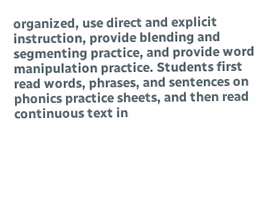organized, use direct and explicit instruction, provide blending and segmenting practice, and provide word manipulation practice. Students first read words, phrases, and sentences on phonics practice sheets, and then read continuous text in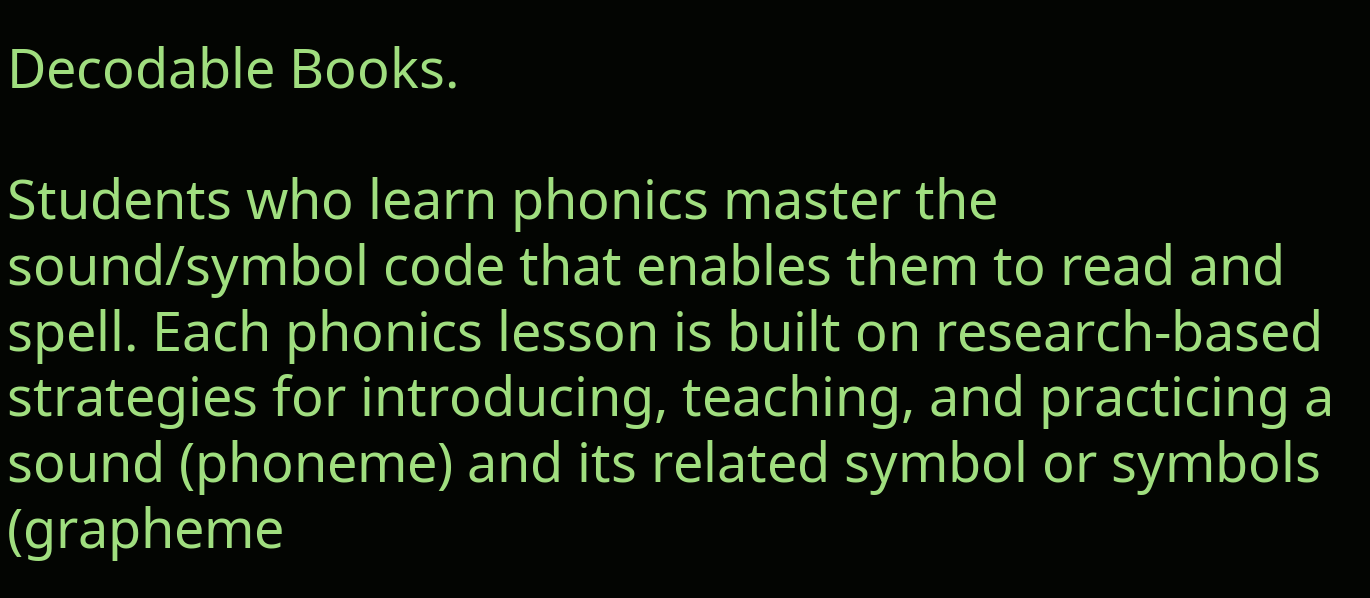Decodable Books.

Students who learn phonics master the sound/symbol code that enables them to read and spell. Each phonics lesson is built on research-based strategies for introducing, teaching, and practicing a sound (phoneme) and its related symbol or symbols (grapheme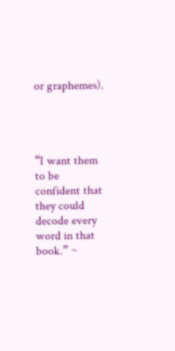or graphemes).




“I want them to be confident that they could decode every word in that book.” ~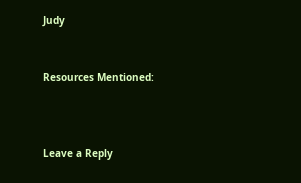Judy


Resources Mentioned:



Leave a Reply